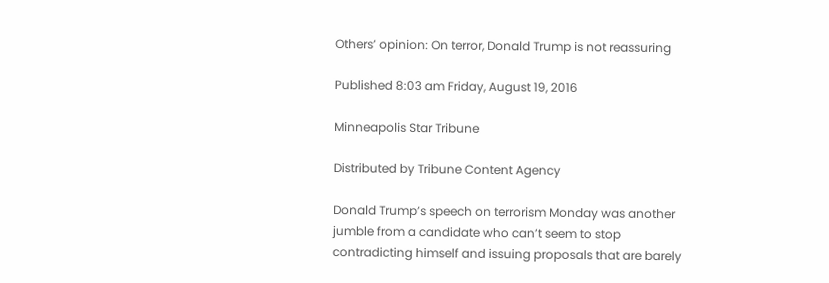Others’ opinion: On terror, Donald Trump is not reassuring

Published 8:03 am Friday, August 19, 2016

Minneapolis Star Tribune

Distributed by Tribune Content Agency

Donald Trump’s speech on terrorism Monday was another jumble from a candidate who can’t seem to stop contradicting himself and issuing proposals that are barely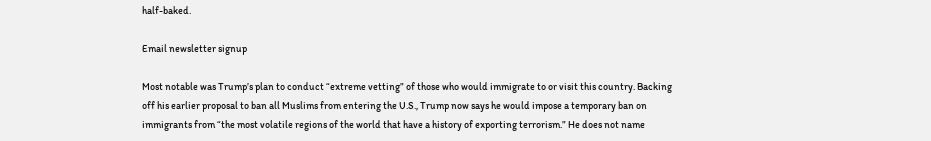half-baked.

Email newsletter signup

Most notable was Trump’s plan to conduct “extreme vetting” of those who would immigrate to or visit this country. Backing off his earlier proposal to ban all Muslims from entering the U.S., Trump now says he would impose a temporary ban on immigrants from “the most volatile regions of the world that have a history of exporting terrorism.” He does not name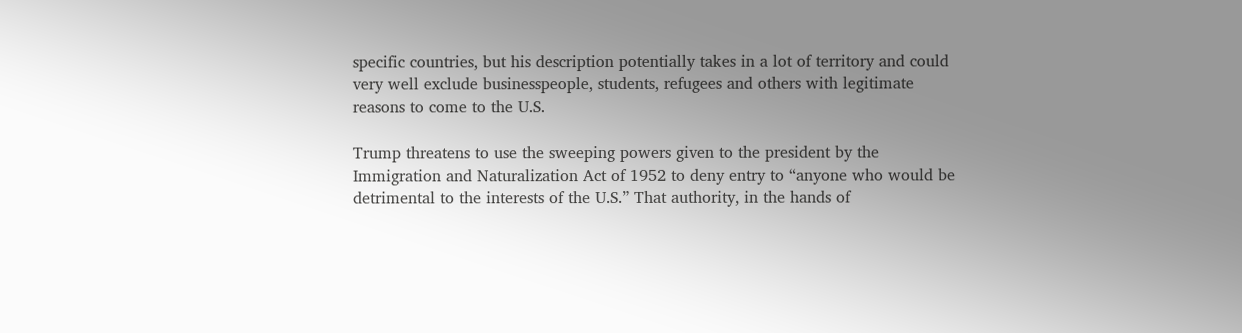specific countries, but his description potentially takes in a lot of territory and could very well exclude businesspeople, students, refugees and others with legitimate reasons to come to the U.S.

Trump threatens to use the sweeping powers given to the president by the Immigration and Naturalization Act of 1952 to deny entry to “anyone who would be detrimental to the interests of the U.S.” That authority, in the hands of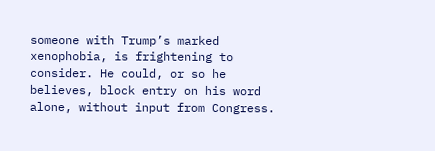someone with Trump’s marked xenophobia, is frightening to consider. He could, or so he believes, block entry on his word alone, without input from Congress.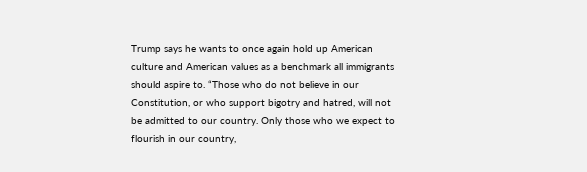Trump says he wants to once again hold up American culture and American values as a benchmark all immigrants should aspire to. “Those who do not believe in our Constitution, or who support bigotry and hatred, will not be admitted to our country. Only those who we expect to flourish in our country,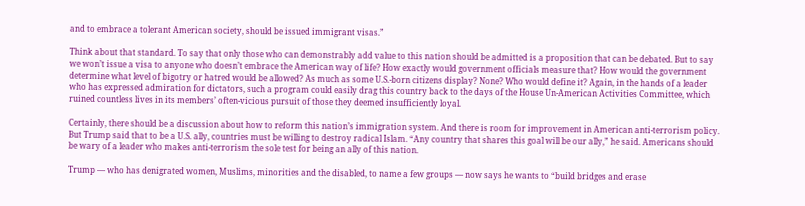and to embrace a tolerant American society, should be issued immigrant visas.”

Think about that standard. To say that only those who can demonstrably add value to this nation should be admitted is a proposition that can be debated. But to say we won’t issue a visa to anyone who doesn’t embrace the American way of life? How exactly would government officials measure that? How would the government determine what level of bigotry or hatred would be allowed? As much as some U.S.-born citizens display? None? Who would define it? Again, in the hands of a leader who has expressed admiration for dictators, such a program could easily drag this country back to the days of the House Un-American Activities Committee, which ruined countless lives in its members’ often-vicious pursuit of those they deemed insufficiently loyal.

Certainly, there should be a discussion about how to reform this nation’s immigration system. And there is room for improvement in American anti-terrorism policy. But Trump said that to be a U.S. ally, countries must be willing to destroy radical Islam. “Any country that shares this goal will be our ally,” he said. Americans should be wary of a leader who makes anti-terrorism the sole test for being an ally of this nation.

Trump — who has denigrated women, Muslims, minorities and the disabled, to name a few groups — now says he wants to “build bridges and erase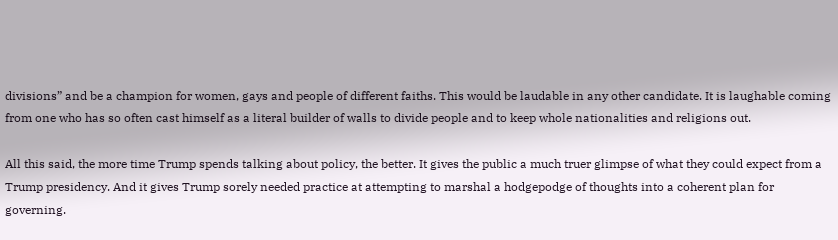divisions” and be a champion for women, gays and people of different faiths. This would be laudable in any other candidate. It is laughable coming from one who has so often cast himself as a literal builder of walls to divide people and to keep whole nationalities and religions out.

All this said, the more time Trump spends talking about policy, the better. It gives the public a much truer glimpse of what they could expect from a Trump presidency. And it gives Trump sorely needed practice at attempting to marshal a hodgepodge of thoughts into a coherent plan for governing.